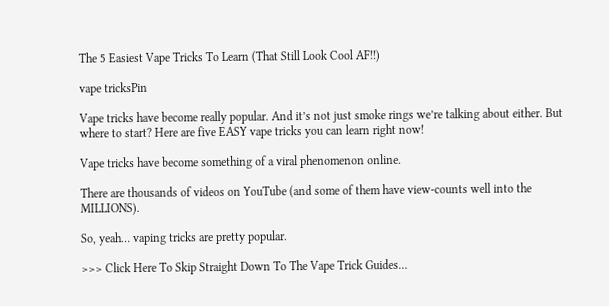The 5 Easiest Vape Tricks To Learn (That Still Look Cool AF!!)

vape tricksPin

Vape tricks have become really popular. And it’s not just smoke rings we’re talking about either. But where to start? Here are five EASY vape tricks you can learn right now!

Vape tricks have become something of a viral phenomenon online.

There are thousands of videos on YouTube (and some of them have view-counts well into the MILLIONS).

So, yeah… vaping tricks are pretty popular.

>>> Click Here To Skip Straight Down To The Vape Trick Guides…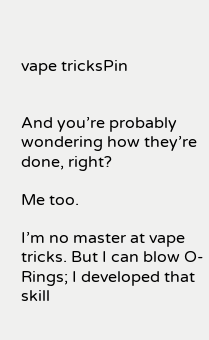vape tricksPin


And you’re probably wondering how they’re done, right?

Me too.

I’m no master at vape tricks. But I can blow O-Rings; I developed that skill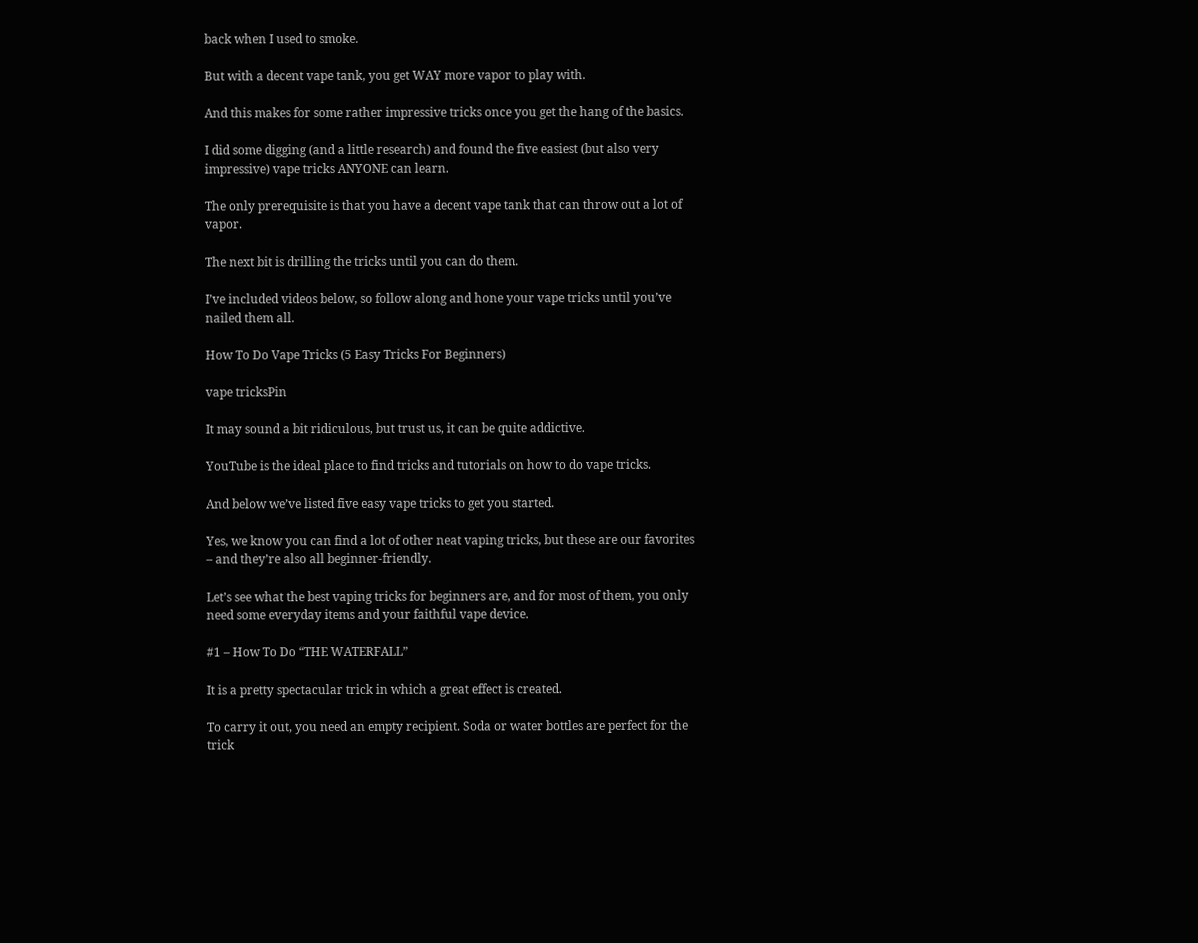back when I used to smoke.

But with a decent vape tank, you get WAY more vapor to play with.

And this makes for some rather impressive tricks once you get the hang of the basics.

I did some digging (and a little research) and found the five easiest (but also very impressive) vape tricks ANYONE can learn.

The only prerequisite is that you have a decent vape tank that can throw out a lot of vapor.

The next bit is drilling the tricks until you can do them.

I’ve included videos below, so follow along and hone your vape tricks until you’ve nailed them all.

How To Do Vape Tricks (5 Easy Tricks For Beginners)

vape tricksPin

It may sound a bit ridiculous, but trust us, it can be quite addictive.

YouTube is the ideal place to find tricks and tutorials on how to do vape tricks.

And below we’ve listed five easy vape tricks to get you started.

Yes, we know you can find a lot of other neat vaping tricks, but these are our favorites – and they’re also all beginner-friendly.

Let’s see what the best vaping tricks for beginners are, and for most of them, you only need some everyday items and your faithful vape device.

#1 – How To Do “THE WATERFALL”

It is a pretty spectacular trick in which a great effect is created.

To carry it out, you need an empty recipient. Soda or water bottles are perfect for the trick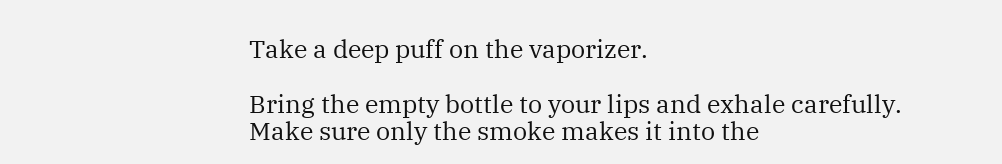Take a deep puff on the vaporizer.

Bring the empty bottle to your lips and exhale carefully. Make sure only the smoke makes it into the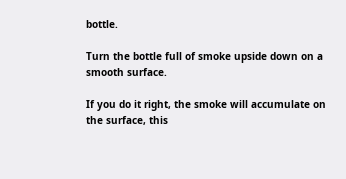bottle.

Turn the bottle full of smoke upside down on a smooth surface.

If you do it right, the smoke will accumulate on the surface, this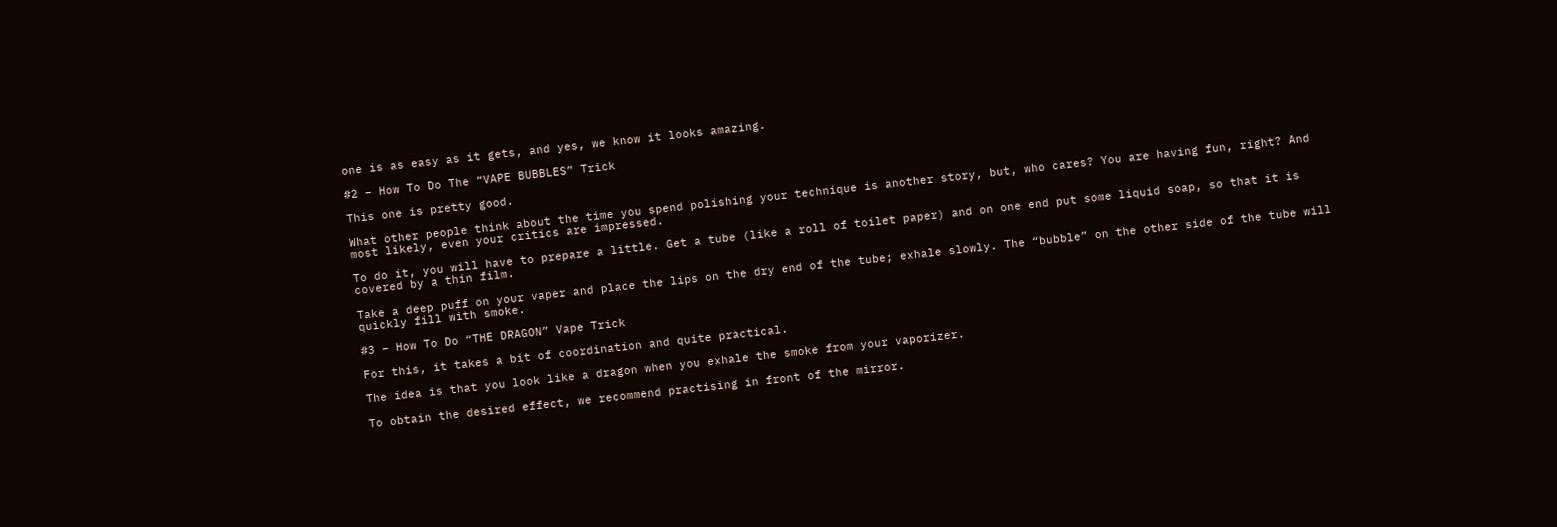one is as easy as it gets, and yes, we know it looks amazing.

#2 – How To Do The “VAPE BUBBLES” Trick

This one is pretty good.

What other people think about the time you spend polishing your technique is another story, but, who cares? You are having fun, right? And most likely, even your critics are impressed.

To do it, you will have to prepare a little. Get a tube (like a roll of toilet paper) and on one end put some liquid soap, so that it is covered by a thin film.

Take a deep puff on your vaper and place the lips on the dry end of the tube; exhale slowly. The “bubble” on the other side of the tube will quickly fill with smoke.

#3 – How To Do “THE DRAGON” Vape Trick

For this, it takes a bit of coordination and quite practical.

The idea is that you look like a dragon when you exhale the smoke from your vaporizer.

To obtain the desired effect, we recommend practising in front of the mirror.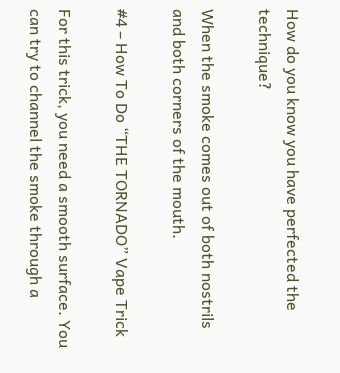How do you know you have perfected the technique?

When the smoke comes out of both nostrils and both corners of the mouth.

#4 – How To Do “THE TORNADO” Vape Trick

For this trick, you need a smooth surface. You can try to channel the smoke through a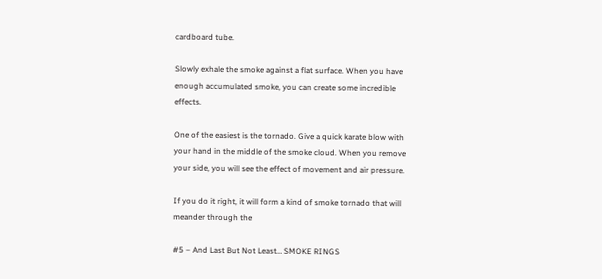cardboard tube.

Slowly exhale the smoke against a flat surface. When you have enough accumulated smoke, you can create some incredible effects.

One of the easiest is the tornado. Give a quick karate blow with your hand in the middle of the smoke cloud. When you remove your side, you will see the effect of movement and air pressure.

If you do it right, it will form a kind of smoke tornado that will meander through the

#5 – And Last But Not Least… SMOKE RINGS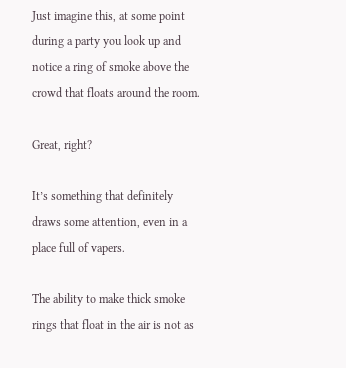Just imagine this, at some point during a party you look up and notice a ring of smoke above the crowd that floats around the room.

Great, right?

It’s something that definitely draws some attention, even in a place full of vapers.

The ability to make thick smoke rings that float in the air is not as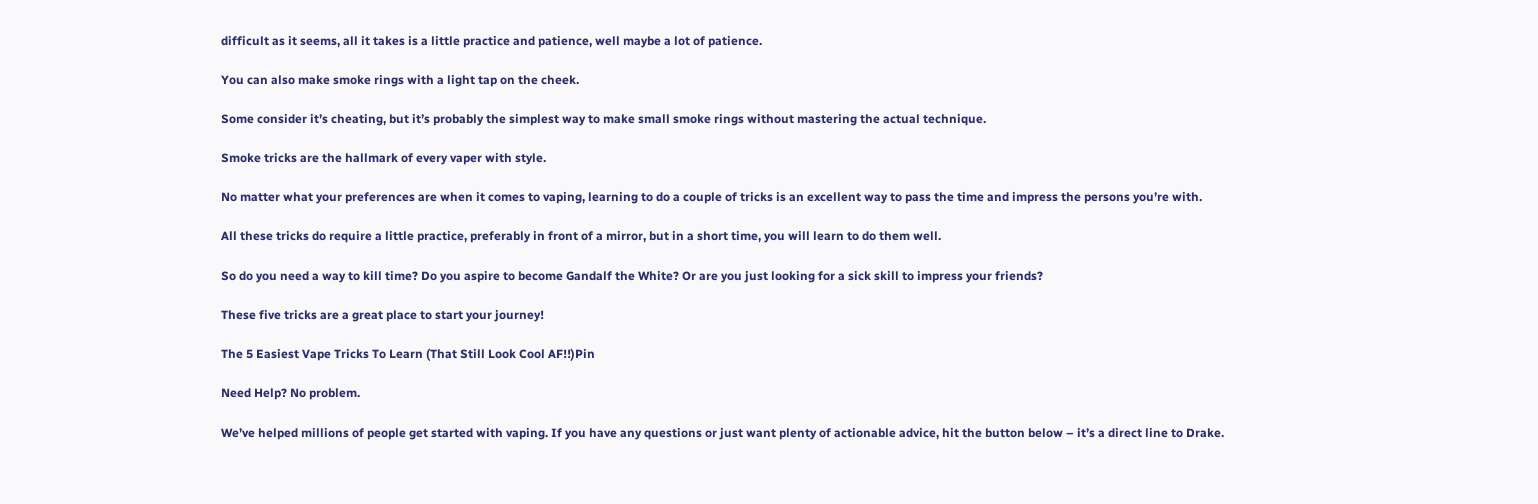difficult as it seems, all it takes is a little practice and patience, well maybe a lot of patience.

You can also make smoke rings with a light tap on the cheek.

Some consider it’s cheating, but it’s probably the simplest way to make small smoke rings without mastering the actual technique.

Smoke tricks are the hallmark of every vaper with style.

No matter what your preferences are when it comes to vaping, learning to do a couple of tricks is an excellent way to pass the time and impress the persons you’re with.

All these tricks do require a little practice, preferably in front of a mirror, but in a short time, you will learn to do them well.

So do you need a way to kill time? Do you aspire to become Gandalf the White? Or are you just looking for a sick skill to impress your friends?

These five tricks are a great place to start your journey!

The 5 Easiest Vape Tricks To Learn (That Still Look Cool AF!!)Pin

Need Help? No problem.

We’ve helped millions of people get started with vaping. If you have any questions or just want plenty of actionable advice, hit the button below – it’s a direct line to Drake.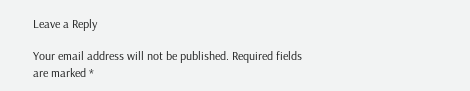Leave a Reply

Your email address will not be published. Required fields are marked *